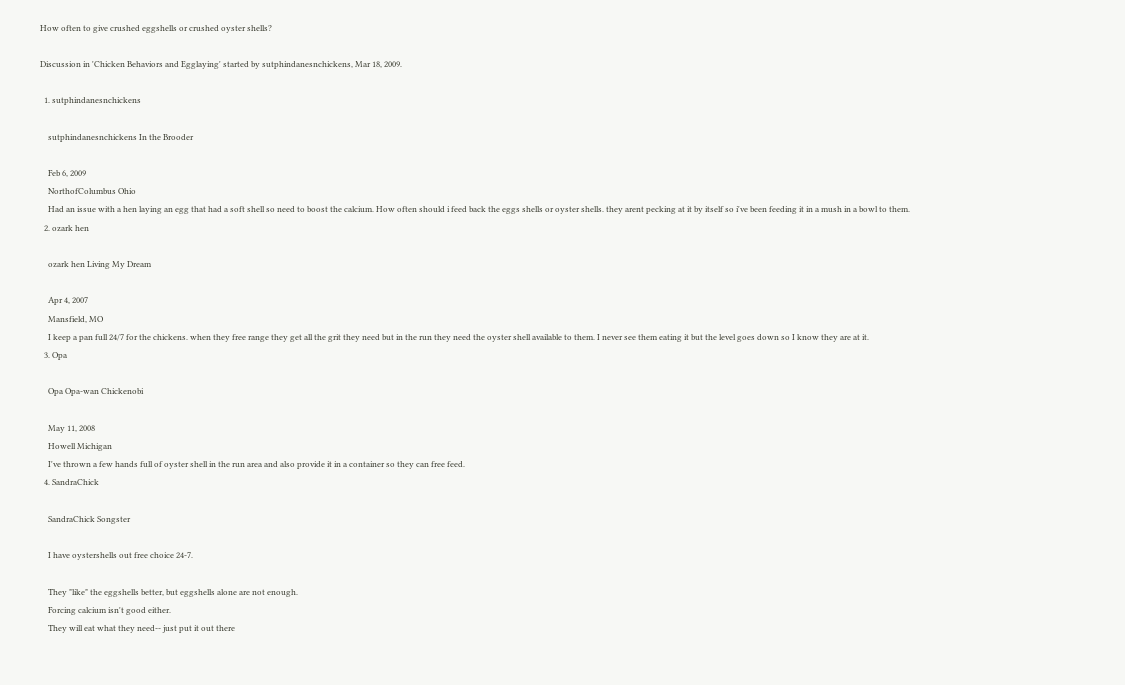How often to give crushed eggshells or crushed oyster shells?

Discussion in 'Chicken Behaviors and Egglaying' started by sutphindanesnchickens, Mar 18, 2009.

  1. sutphindanesnchickens

    sutphindanesnchickens In the Brooder

    Feb 6, 2009
    NorthofColumbus Ohio
    Had an issue with a hen laying an egg that had a soft shell so need to boost the calcium. How often should i feed back the eggs shells or oyster shells. they arent pecking at it by itself so i've been feeding it in a mush in a bowl to them.
  2. ozark hen

    ozark hen Living My Dream

    Apr 4, 2007
    Mansfield, MO
    I keep a pan full 24/7 for the chickens. when they free range they get all the grit they need but in the run they need the oyster shell available to them. I never see them eating it but the level goes down so I know they are at it.
  3. Opa

    Opa Opa-wan Chickenobi

    May 11, 2008
    Howell Michigan
    I've thrown a few hands full of oyster shell in the run area and also provide it in a container so they can free feed.
  4. SandraChick

    SandraChick Songster

    I have oystershells out free choice 24-7.

    They "like" the eggshells better, but eggshells alone are not enough.
    Forcing calcium isn't good either.
    They will eat what they need-- just put it out there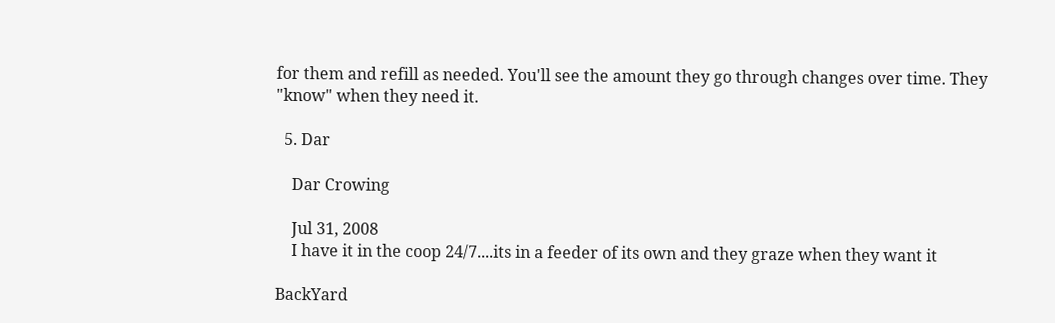for them and refill as needed. You'll see the amount they go through changes over time. They "know" when they need it.

  5. Dar

    Dar Crowing

    Jul 31, 2008
    I have it in the coop 24/7....its in a feeder of its own and they graze when they want it

BackYard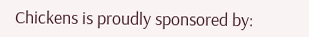Chickens is proudly sponsored by: